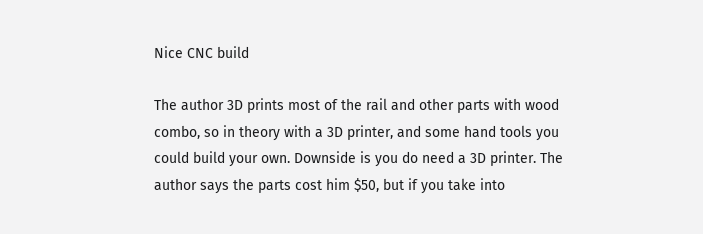Nice CNC build

The author 3D prints most of the rail and other parts with wood combo, so in theory with a 3D printer, and some hand tools you could build your own. Downside is you do need a 3D printer. The author says the parts cost him $50, but if you take into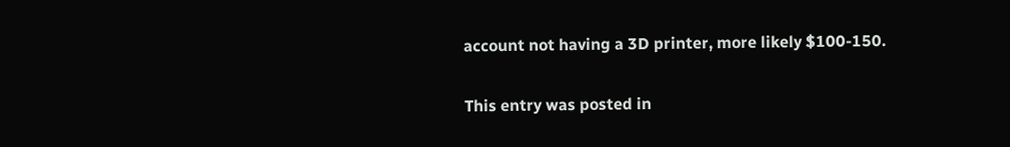account not having a 3D printer, more likely $100-150.

This entry was posted in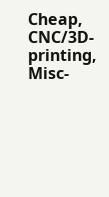Cheap, CNC/3D-printing, Misc-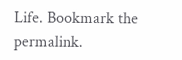Life. Bookmark the permalink.